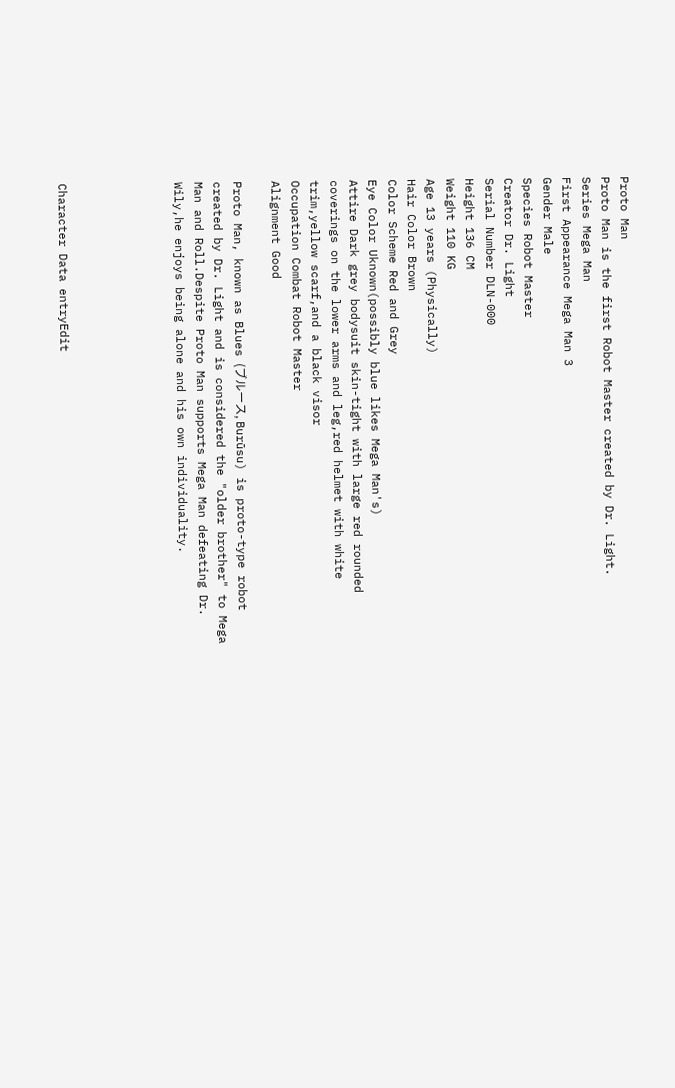Proto Man
Proto Man is the first Robot Master created by Dr. Light.
Series Mega Man
First Appearance Mega Man 3
Gender Male
Species Robot Master
Creator Dr. Light
Serial Number DLN-000
Height 136 CM
Weight 110 KG
Age 13 years (Physically)
Hair Color Brown
Color Scheme Red and Grey
Eye Color Uknown(possibly blue likes Mega Man's)
Attire Dark grey bodysuit skin-tight with large red rounded coverings on the lower arms and leg,red helmet with white trim,yellow scarf,and a black visor
Occupation Combat Robot Master
Alignment Good

Proto Man, known as Blues (ブルース, Burūsu) is proto-type robot created by Dr. Light and is considered the "older brother" to Mega Man and Roll.Despite Proto Man supports Mega Man defeating Dr. Wily,he enjoys being alone and his own individuality.





Character Data entryEdit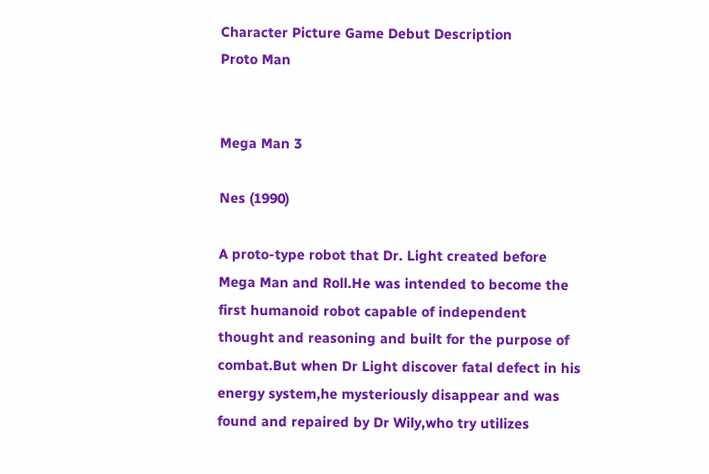Character Picture Game Debut Description
Proto Man


Mega Man 3

Nes (1990)

A proto-type robot that Dr. Light created before Mega Man and Roll.He was intended to become the first humanoid robot capable of independent thought and reasoning and built for the purpose of combat.But when Dr Light discover fatal defect in his energy system,he mysteriously disappear and was found and repaired by Dr Wily,who try utilizes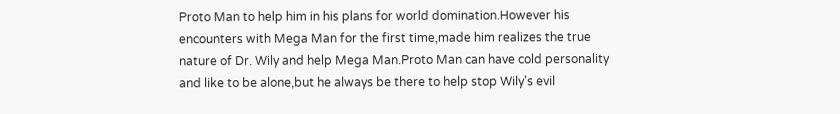Proto Man to help him in his plans for world domination.However his encounters with Mega Man for the first time,made him realizes the true nature of Dr. Wily and help Mega Man.Proto Man can have cold personality and like to be alone,but he always be there to help stop Wily's evil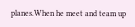planes.When he meet and team up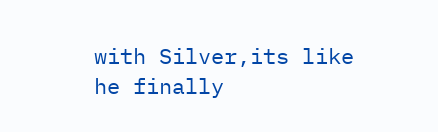with Silver,its like he finally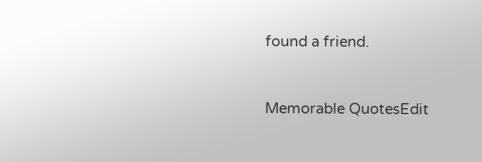found a friend.


Memorable QuotesEdit